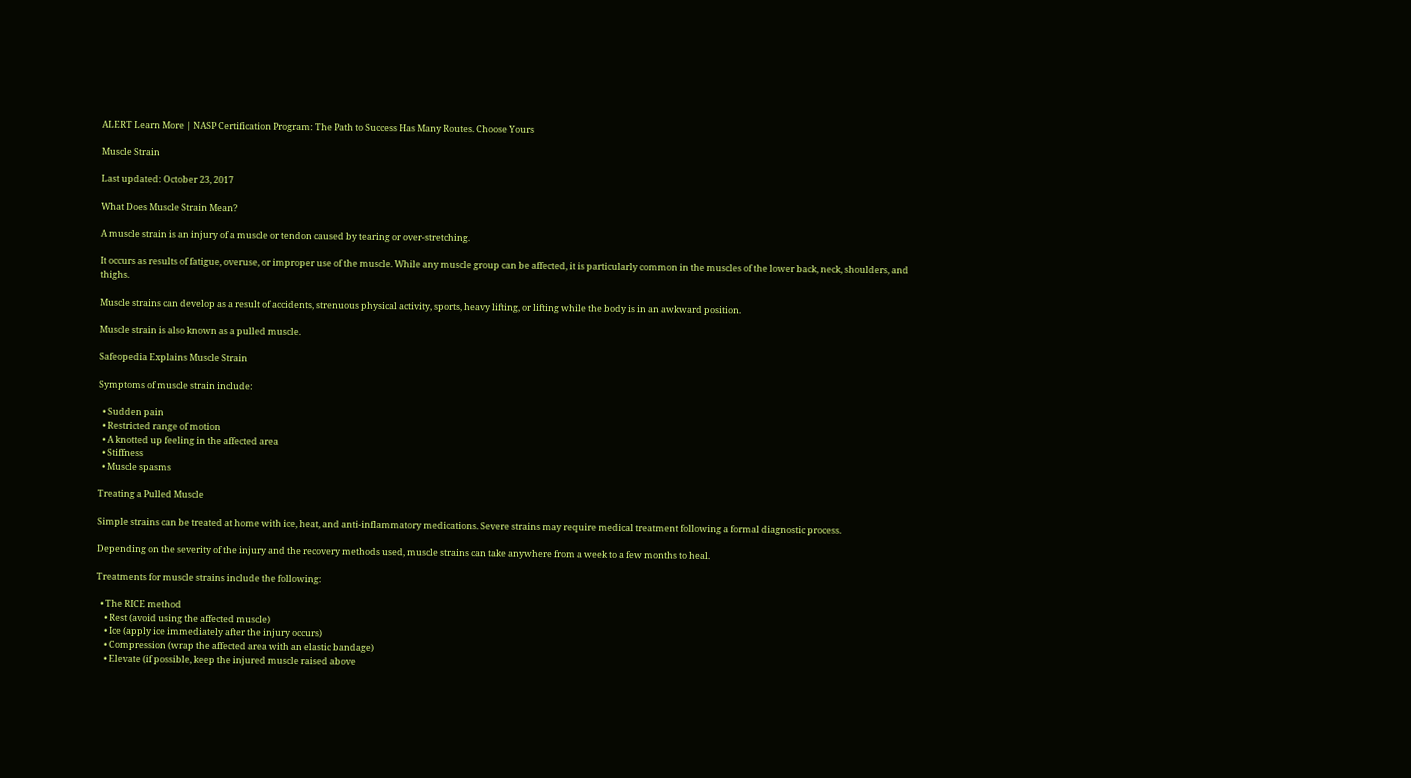ALERT Learn More | NASP Certification Program: The Path to Success Has Many Routes. Choose Yours

Muscle Strain

Last updated: October 23, 2017

What Does Muscle Strain Mean?

A muscle strain is an injury of a muscle or tendon caused by tearing or over-stretching.

It occurs as results of fatigue, overuse, or improper use of the muscle. While any muscle group can be affected, it is particularly common in the muscles of the lower back, neck, shoulders, and thighs.

Muscle strains can develop as a result of accidents, strenuous physical activity, sports, heavy lifting, or lifting while the body is in an awkward position.

Muscle strain is also known as a pulled muscle.

Safeopedia Explains Muscle Strain

Symptoms of muscle strain include:

  • Sudden pain
  • Restricted range of motion
  • A knotted up feeling in the affected area
  • Stiffness
  • Muscle spasms

Treating a Pulled Muscle

Simple strains can be treated at home with ice, heat, and anti-inflammatory medications. Severe strains may require medical treatment following a formal diagnostic process.

Depending on the severity of the injury and the recovery methods used, muscle strains can take anywhere from a week to a few months to heal.

Treatments for muscle strains include the following:

  • The RICE method
    • Rest (avoid using the affected muscle)
    • Ice (apply ice immediately after the injury occurs)
    • Compression (wrap the affected area with an elastic bandage)
    • Elevate (if possible, keep the injured muscle raised above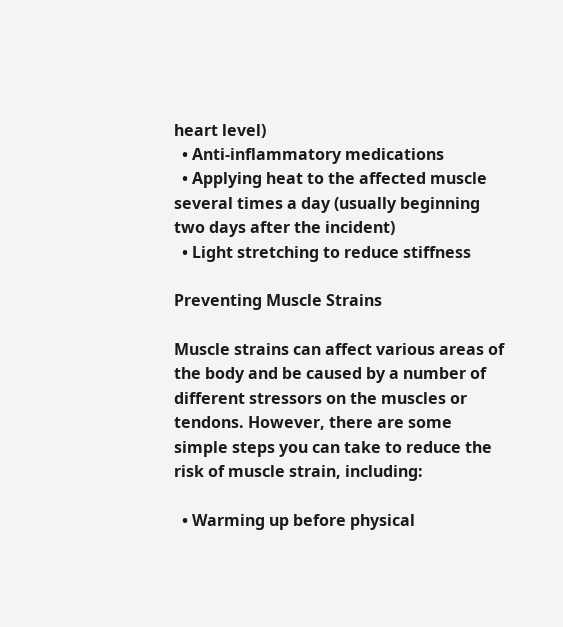heart level)
  • Anti-inflammatory medications
  • Applying heat to the affected muscle several times a day (usually beginning two days after the incident)
  • Light stretching to reduce stiffness

Preventing Muscle Strains

Muscle strains can affect various areas of the body and be caused by a number of different stressors on the muscles or tendons. However, there are some simple steps you can take to reduce the risk of muscle strain, including:

  • Warming up before physical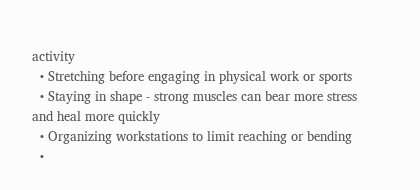activity
  • Stretching before engaging in physical work or sports
  • Staying in shape - strong muscles can bear more stress and heal more quickly
  • Organizing workstations to limit reaching or bending
  •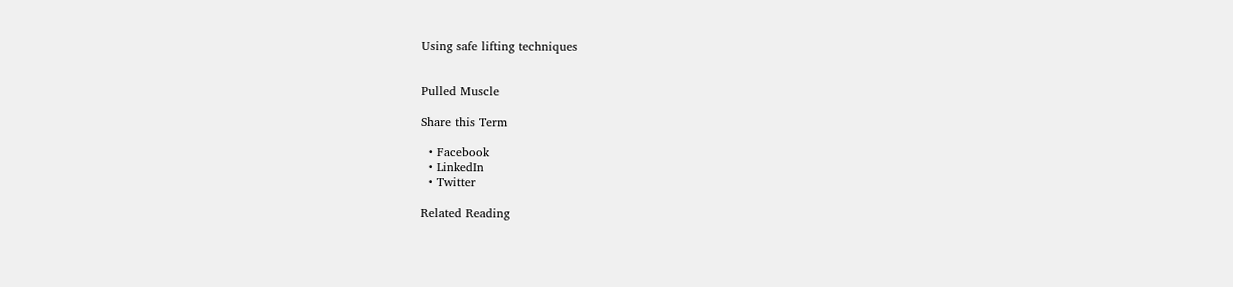Using safe lifting techniques


Pulled Muscle

Share this Term

  • Facebook
  • LinkedIn
  • Twitter

Related Reading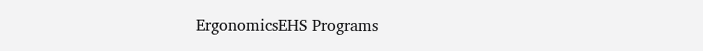ErgonomicsEHS Programs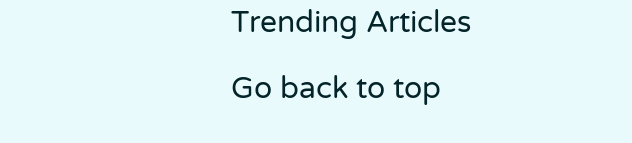Trending Articles

Go back to top